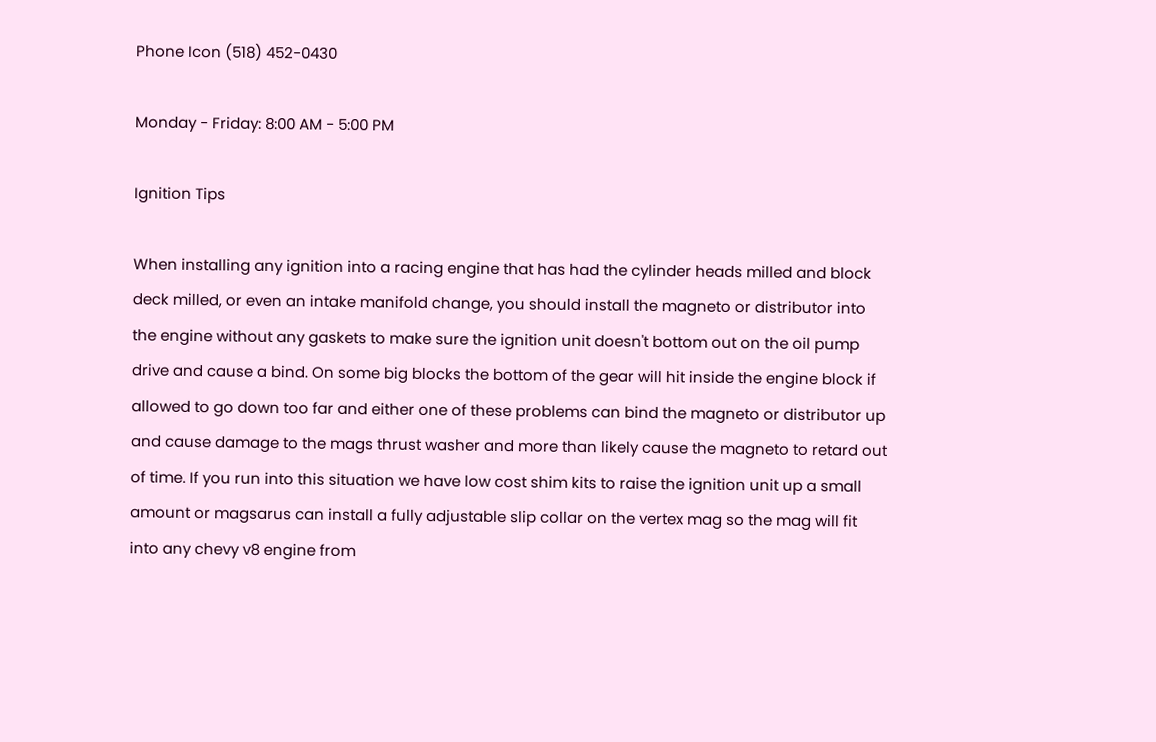Phone Icon (518) 452-0430

Monday - Friday: 8:00 AM - 5:00 PM

Ignition Tips

When installing any ignition into a racing engine that has had the cylinder heads milled and block deck milled, or even an intake manifold change, you should install the magneto or distributor into the engine without any gaskets to make sure the ignition unit doesn't bottom out on the oil pump drive and cause a bind. On some big blocks the bottom of the gear will hit inside the engine block if allowed to go down too far and either one of these problems can bind the magneto or distributor up and cause damage to the mags thrust washer and more than likely cause the magneto to retard out of time. If you run into this situation we have low cost shim kits to raise the ignition unit up a small amount or magsarus can install a fully adjustable slip collar on the vertex mag so the mag will fit into any chevy v8 engine from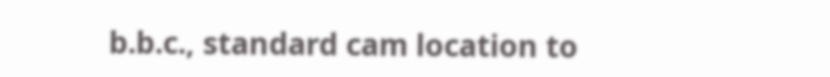b.b.c., standard cam location to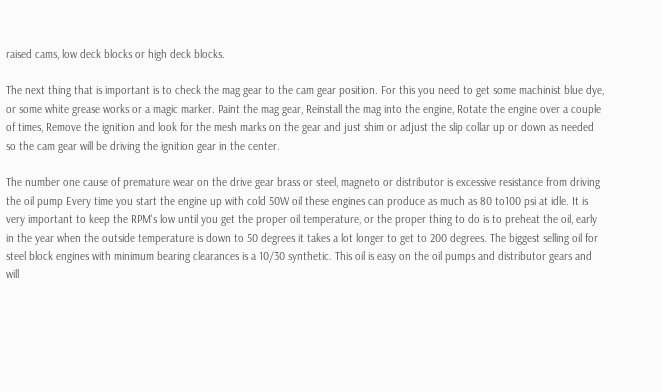raised cams, low deck blocks or high deck blocks.

The next thing that is important is to check the mag gear to the cam gear position. For this you need to get some machinist blue dye, or some white grease works or a magic marker. Paint the mag gear, Reinstall the mag into the engine, Rotate the engine over a couple of times, Remove the ignition and look for the mesh marks on the gear and just shim or adjust the slip collar up or down as needed so the cam gear will be driving the ignition gear in the center.

The number one cause of premature wear on the drive gear brass or steel, magneto or distributor is excessive resistance from driving the oil pump Every time you start the engine up with cold 50W oil these engines can produce as much as 80 to100 psi at idle. It is very important to keep the RPM's low until you get the proper oil temperature, or the proper thing to do is to preheat the oil, early in the year when the outside temperature is down to 50 degrees it takes a lot longer to get to 200 degrees. The biggest selling oil for steel block engines with minimum bearing clearances is a 10/30 synthetic. This oil is easy on the oil pumps and distributor gears and will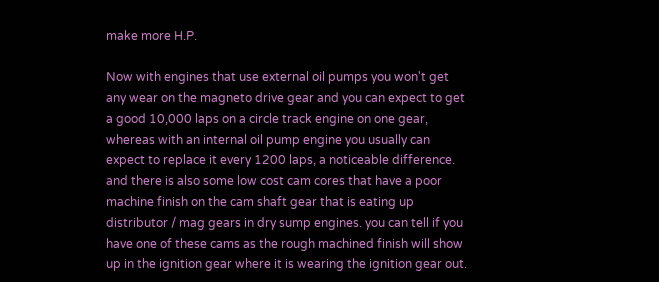make more H.P.

Now with engines that use external oil pumps you won't get any wear on the magneto drive gear and you can expect to get a good 10,000 laps on a circle track engine on one gear, whereas with an internal oil pump engine you usually can expect to replace it every 1200 laps, a noticeable difference. and there is also some low cost cam cores that have a poor machine finish on the cam shaft gear that is eating up distributor / mag gears in dry sump engines. you can tell if you have one of these cams as the rough machined finish will show up in the ignition gear where it is wearing the ignition gear out.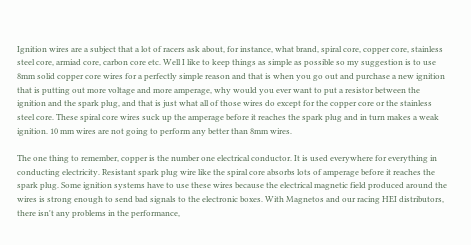Ignition wires are a subject that a lot of racers ask about, for instance, what brand, spiral core, copper core, stainless steel core, armiad core, carbon core etc. Well I like to keep things as simple as possible so my suggestion is to use 8mm solid copper core wires for a perfectly simple reason and that is when you go out and purchase a new ignition that is putting out more voltage and more amperage, why would you ever want to put a resistor between the ignition and the spark plug, and that is just what all of those wires do except for the copper core or the stainless steel core. These spiral core wires suck up the amperage before it reaches the spark plug and in turn makes a weak ignition. 10 mm wires are not going to perform any better than 8mm wires.

The one thing to remember, copper is the number one electrical conductor. It is used everywhere for everything in conducting electricity. Resistant spark plug wire like the spiral core absorbs lots of amperage before it reaches the spark plug. Some ignition systems have to use these wires because the electrical magnetic field produced around the wires is strong enough to send bad signals to the electronic boxes. With Magnetos and our racing HEI distributors, there isn't any problems in the performance,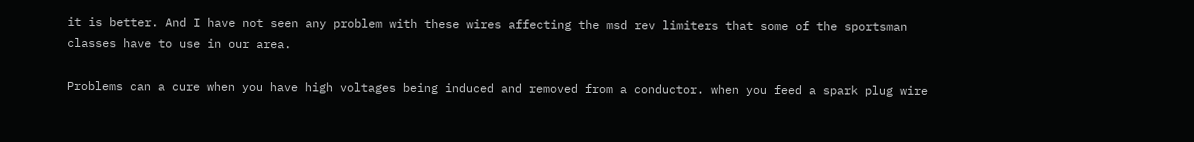it is better. And I have not seen any problem with these wires affecting the msd rev limiters that some of the sportsman classes have to use in our area.

Problems can a cure when you have high voltages being induced and removed from a conductor. when you feed a spark plug wire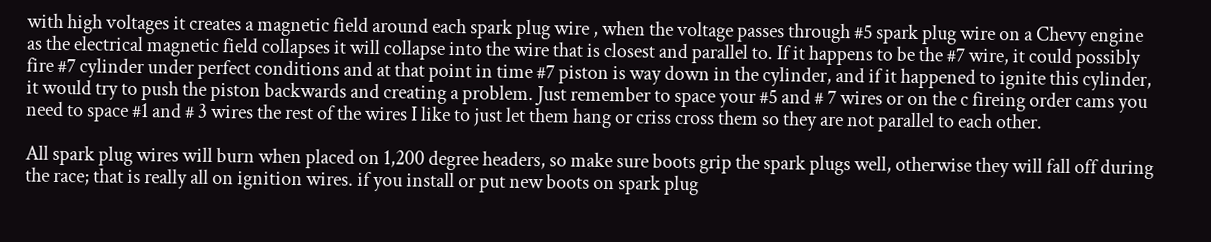with high voltages it creates a magnetic field around each spark plug wire , when the voltage passes through #5 spark plug wire on a Chevy engine as the electrical magnetic field collapses it will collapse into the wire that is closest and parallel to. If it happens to be the #7 wire, it could possibly fire #7 cylinder under perfect conditions and at that point in time #7 piston is way down in the cylinder, and if it happened to ignite this cylinder, it would try to push the piston backwards and creating a problem. Just remember to space your #5 and # 7 wires or on the c fireing order cams you need to space #1 and # 3 wires the rest of the wires I like to just let them hang or criss cross them so they are not parallel to each other.

All spark plug wires will burn when placed on 1,200 degree headers, so make sure boots grip the spark plugs well, otherwise they will fall off during the race; that is really all on ignition wires. if you install or put new boots on spark plug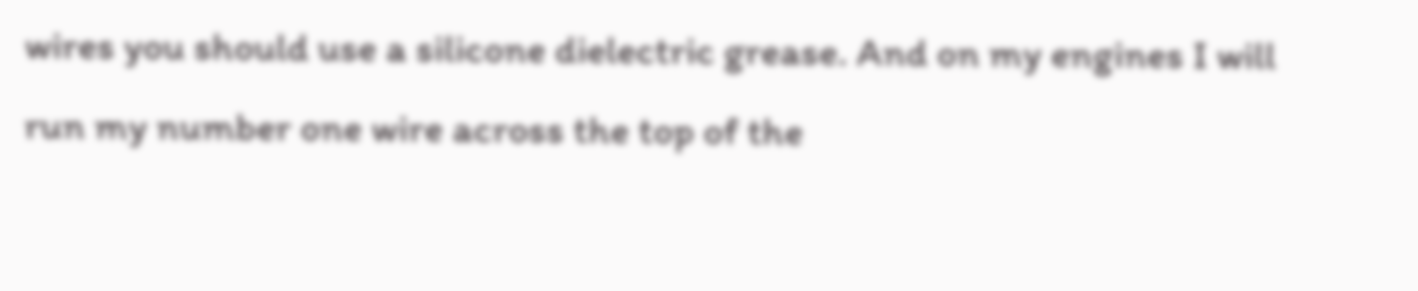wires you should use a silicone dielectric grease. And on my engines I will run my number one wire across the top of the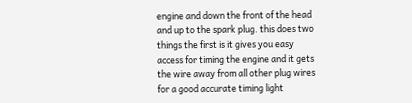engine and down the front of the head and up to the spark plug. this does two things the first is it gives you easy access for timing the engine and it gets the wire away from all other plug wires for a good accurate timing light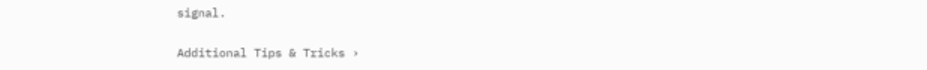signal.

Additional Tips & Tricks ›